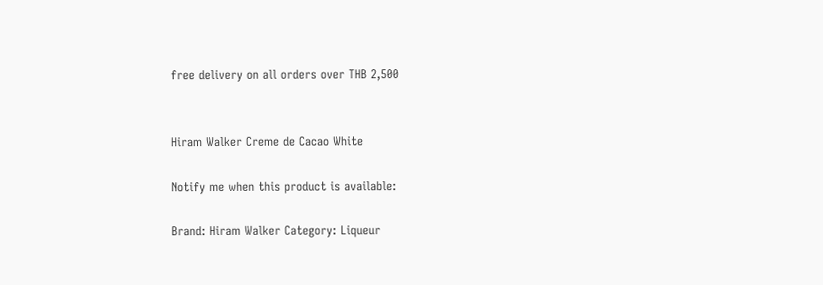free delivery on all orders over THB 2,500


Hiram Walker Creme de Cacao White

Notify me when this product is available:

Brand: Hiram Walker Category: Liqueur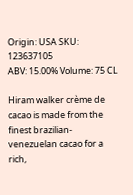Origin: USA SKU: 123637105
ABV: 15.00% Volume: 75 CL

Hiram walker crème de cacao is made from the finest brazilian-venezuelan cacao for a rich,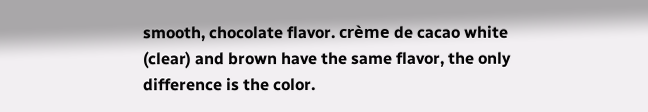smooth, chocolate flavor. crème de cacao white (clear) and brown have the same flavor, the only difference is the color.